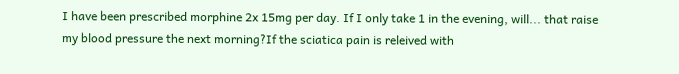I have been prescribed morphine 2x 15mg per day. If I only take 1 in the evening, will... that raise my blood pressure the next morning?If the sciatica pain is releived with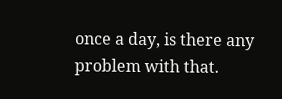once a day, is there any problem with that.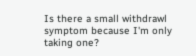Is there a small withdrawl symptom because I'm only taking one?